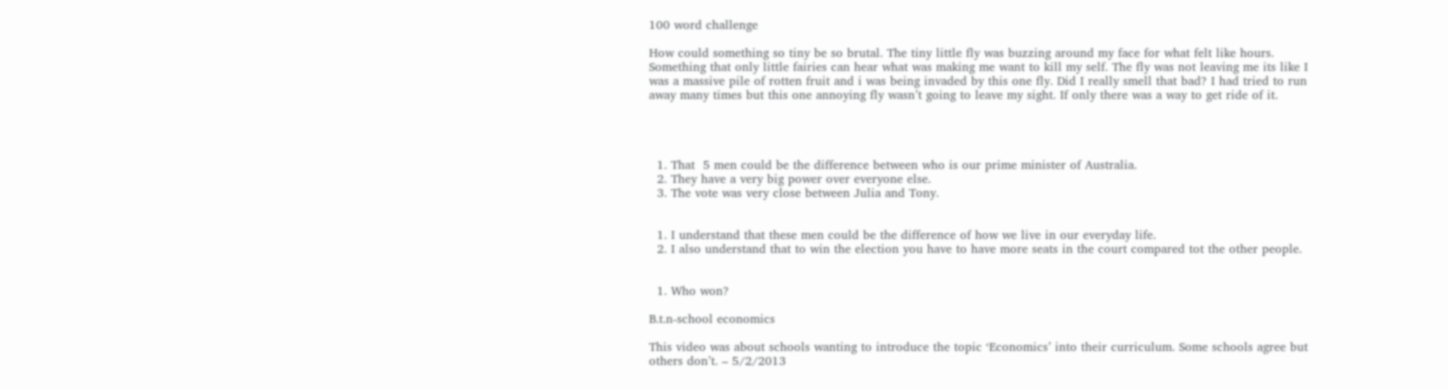100 word challenge

How could something so tiny be so brutal. The tiny little fly was buzzing around my face for what felt like hours. Something that only little fairies can hear what was making me want to kill my self. The fly was not leaving me its like I was a massive pile of rotten fruit and i was being invaded by this one fly. Did I really smell that bad? I had tried to run away many times but this one annoying fly wasn’t going to leave my sight. If only there was a way to get ride of it.




  1. That  5 men could be the difference between who is our prime minister of Australia.
  2. They have a very big power over everyone else.
  3. The vote was very close between Julia and Tony.


  1. I understand that these men could be the difference of how we live in our everyday life.
  2. I also understand that to win the election you have to have more seats in the court compared tot the other people.


  1. Who won?

B.t.n-school economics

This video was about schools wanting to introduce the topic ‘Economics’ into their curriculum. Some schools agree but others don’t. – 5/2/2013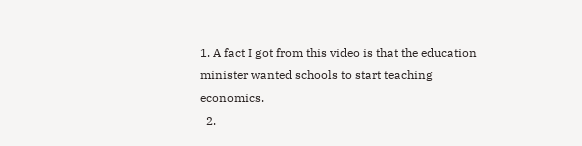1. A fact I got from this video is that the education minister wanted schools to start teaching economics.
  2.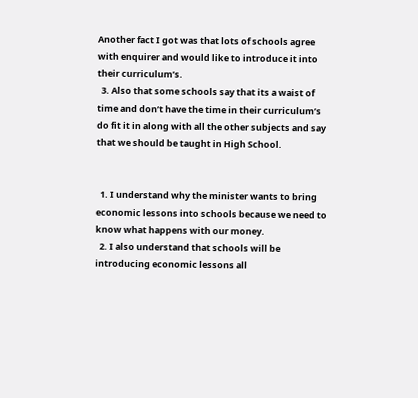Another fact I got was that lots of schools agree with enquirer and would like to introduce it into their curriculum’s.
  3. Also that some schools say that its a waist of time and don’t have the time in their curriculum’s do fit it in along with all the other subjects and say that we should be taught in High School.


  1. I understand why the minister wants to bring economic lessons into schools because we need to know what happens with our money.
  2. I also understand that schools will be introducing economic lessons all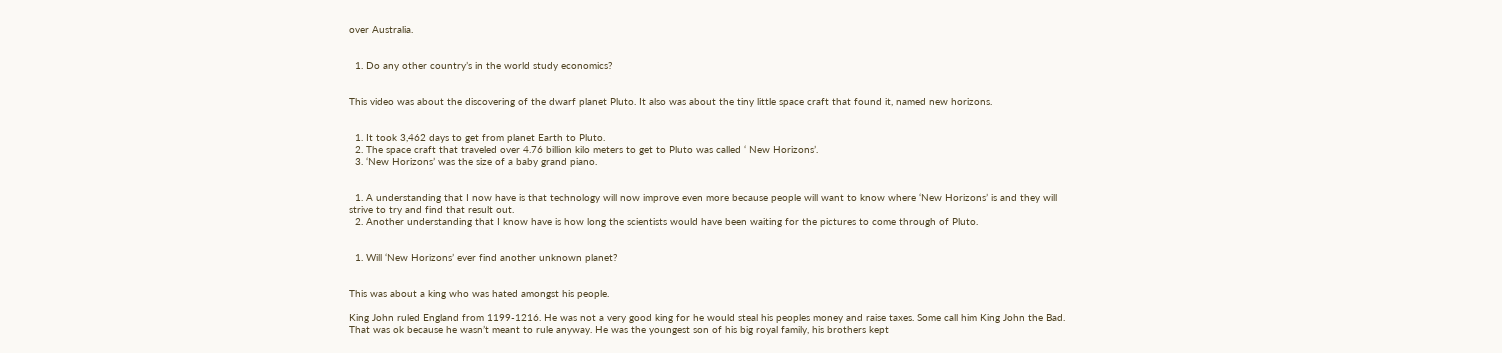over Australia.


  1. Do any other country’s in the world study economics?


This video was about the discovering of the dwarf planet Pluto. It also was about the tiny little space craft that found it, named new horizons.


  1. It took 3,462 days to get from planet Earth to Pluto.
  2. The space craft that traveled over 4.76 billion kilo meters to get to Pluto was called ‘ New Horizons’.
  3. ‘New Horizons’ was the size of a baby grand piano.


  1. A understanding that I now have is that technology will now improve even more because people will want to know where ‘New Horizons’ is and they will strive to try and find that result out.
  2. Another understanding that I know have is how long the scientists would have been waiting for the pictures to come through of Pluto.


  1. Will ‘New Horizons’ ever find another unknown planet?


This was about a king who was hated amongst his people.

King John ruled England from 1199-1216. He was not a very good king for he would steal his peoples money and raise taxes. Some call him King John the Bad. That was ok because he wasn’t meant to rule anyway. He was the youngest son of his big royal family, his brothers kept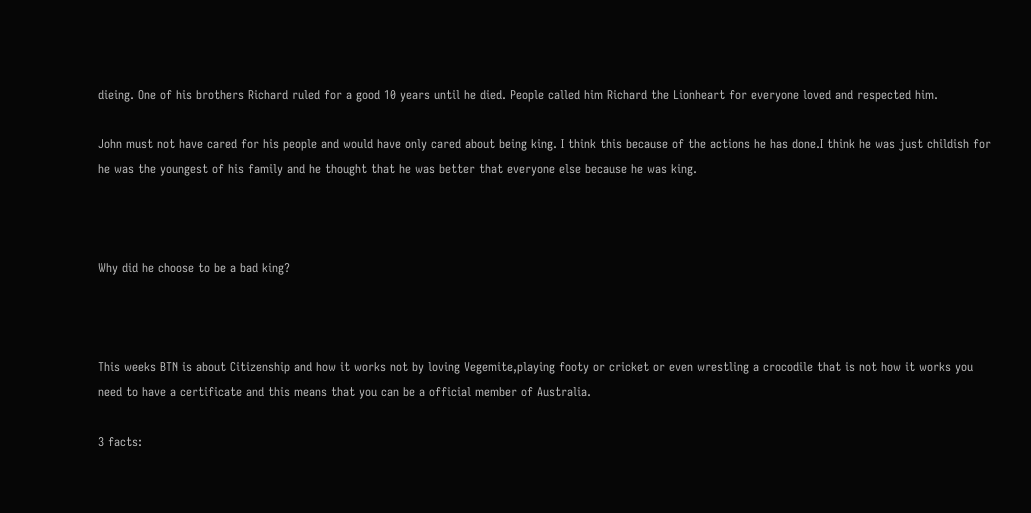dieing. One of his brothers Richard ruled for a good 10 years until he died. People called him Richard the Lionheart for everyone loved and respected him.

John must not have cared for his people and would have only cared about being king. I think this because of the actions he has done.I think he was just childish for he was the youngest of his family and he thought that he was better that everyone else because he was king.



Why did he choose to be a bad king?



This weeks BTN is about Citizenship and how it works not by loving Vegemite,playing footy or cricket or even wrestling a crocodile that is not how it works you need to have a certificate and this means that you can be a official member of Australia.

3 facts: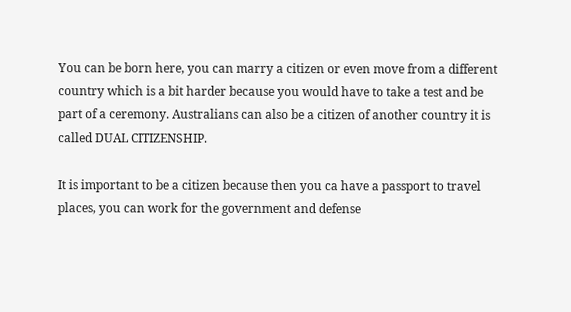You can be born here, you can marry a citizen or even move from a different country which is a bit harder because you would have to take a test and be part of a ceremony. Australians can also be a citizen of another country it is called DUAL CITIZENSHIP.

It is important to be a citizen because then you ca have a passport to travel places, you can work for the government and defense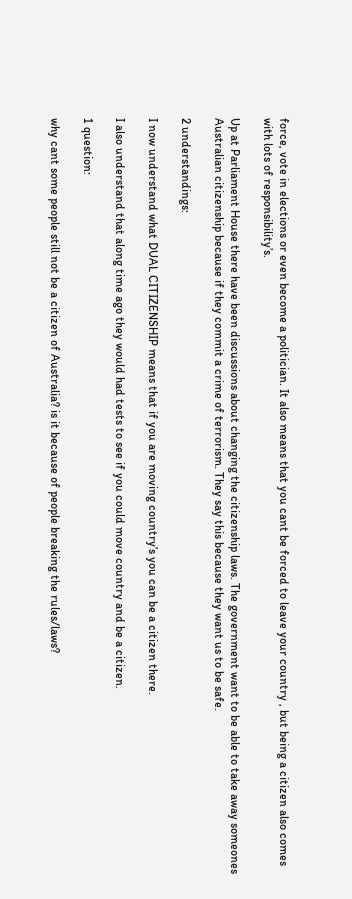force, vote in elections or even become a politician. It also means that you cant be forced to leave your country , but being a citizen also comes with lots of responsibility’s.

Up at Parliament House there have been discussions about changing the citizenship laws. The government want to be able to take away someones Australian citizenship because if they commit a crime of terrorism. They say this because they want us to be safe.

2 understandings:

I now understand what DUAL CITIZENSHIP means that if you are moving country’s you can be a citizen there.

I also understand that along time ago they would had tests to see if you could move country and be a citizen.

1 question:

why cant some people still not be a citizen of Australia? is it because of people breaking the rules/laws?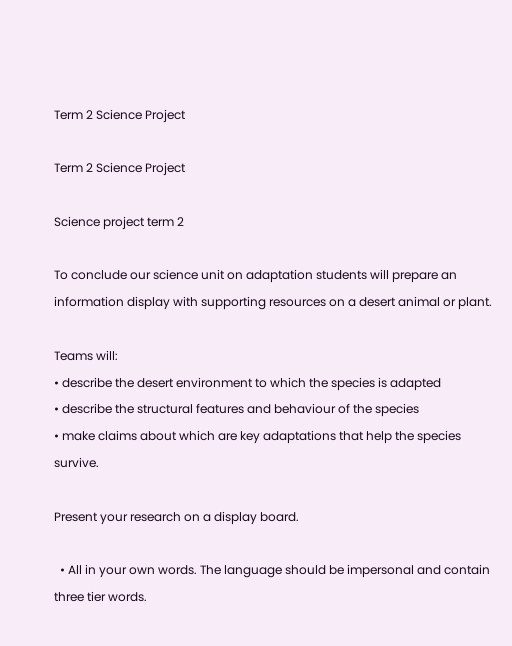Term 2 Science Project

Term 2 Science Project

Science project term 2

To conclude our science unit on adaptation students will prepare an information display with supporting resources on a desert animal or plant.

Teams will:
• describe the desert environment to which the species is adapted
• describe the structural features and behaviour of the species
• make claims about which are key adaptations that help the species survive.

Present your research on a display board.

  • All in your own words. The language should be impersonal and contain three tier words.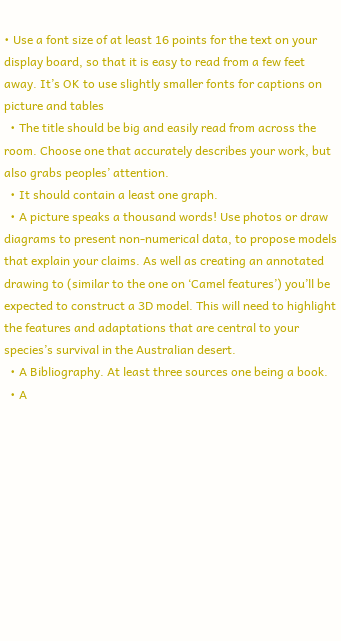• Use a font size of at least 16 points for the text on your display board, so that it is easy to read from a few feet away. It’s OK to use slightly smaller fonts for captions on picture and tables
  • The title should be big and easily read from across the room. Choose one that accurately describes your work, but also grabs peoples’ attention.
  • It should contain a least one graph.
  • A picture speaks a thousand words! Use photos or draw diagrams to present non-numerical data, to propose models that explain your claims. As well as creating an annotated drawing to (similar to the one on ‘Camel features’) you’ll be expected to construct a 3D model. This will need to highlight the features and adaptations that are central to your species’s survival in the Australian desert.
  • A Bibliography. At least three sources one being a book.
  • A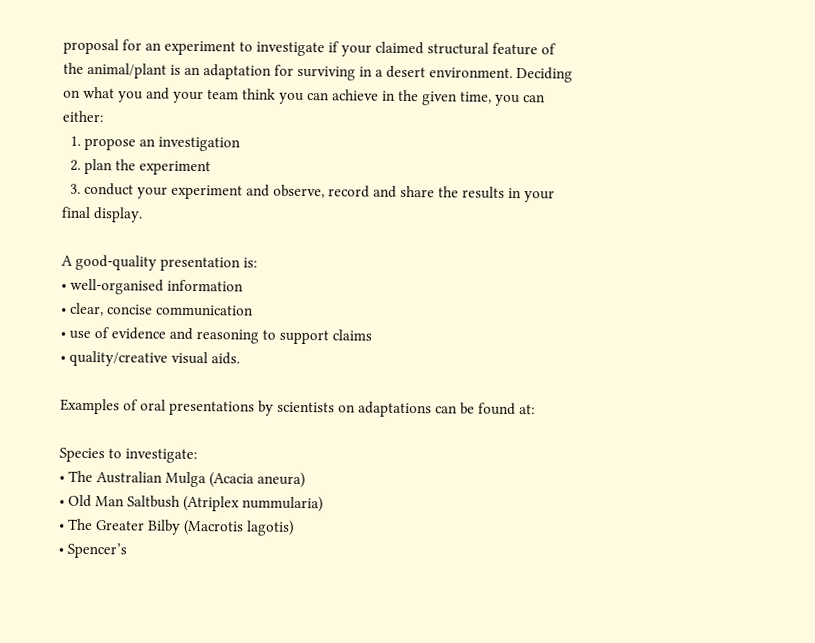proposal for an experiment to investigate if your claimed structural feature of the animal/plant is an adaptation for surviving in a desert environment. Deciding on what you and your team think you can achieve in the given time, you can either:
  1. propose an investigation
  2. plan the experiment
  3. conduct your experiment and observe, record and share the results in your final display.

A good-quality presentation is:
• well-organised information
• clear, concise communication
• use of evidence and reasoning to support claims
• quality/creative visual aids.

Examples of oral presentations by scientists on adaptations can be found at:

Species to investigate:
• The Australian Mulga (Acacia aneura)
• Old Man Saltbush (Atriplex nummularia)
• The Greater Bilby (Macrotis lagotis)
• Spencer’s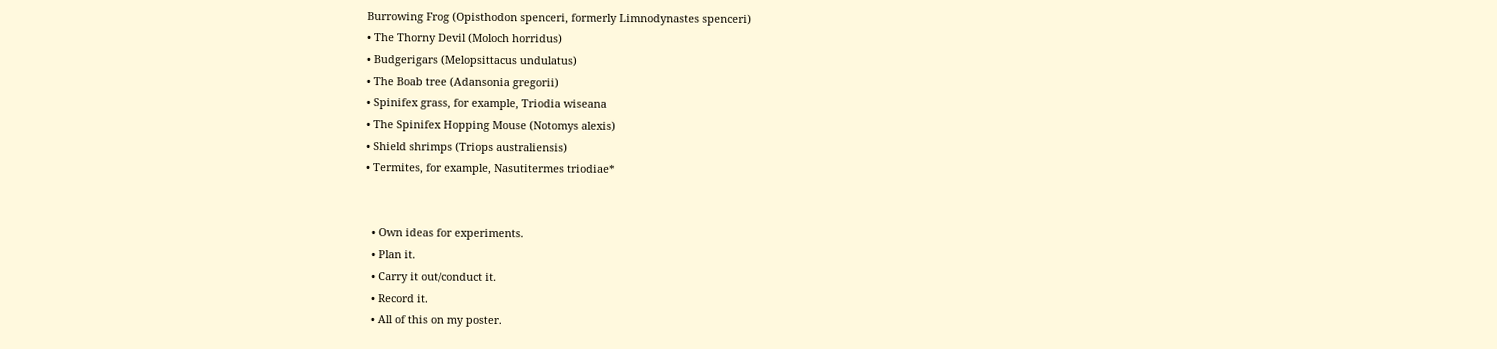Burrowing Frog (Opisthodon spenceri, formerly Limnodynastes spenceri)
• The Thorny Devil (Moloch horridus)
• Budgerigars (Melopsittacus undulatus)
• The Boab tree (Adansonia gregorii)
• Spinifex grass, for example, Triodia wiseana
• The Spinifex Hopping Mouse (Notomys alexis)
• Shield shrimps (Triops australiensis)
• Termites, for example, Nasutitermes triodiae*


  • Own ideas for experiments.
  • Plan it.
  • Carry it out/conduct it.
  • Record it.
  • All of this on my poster.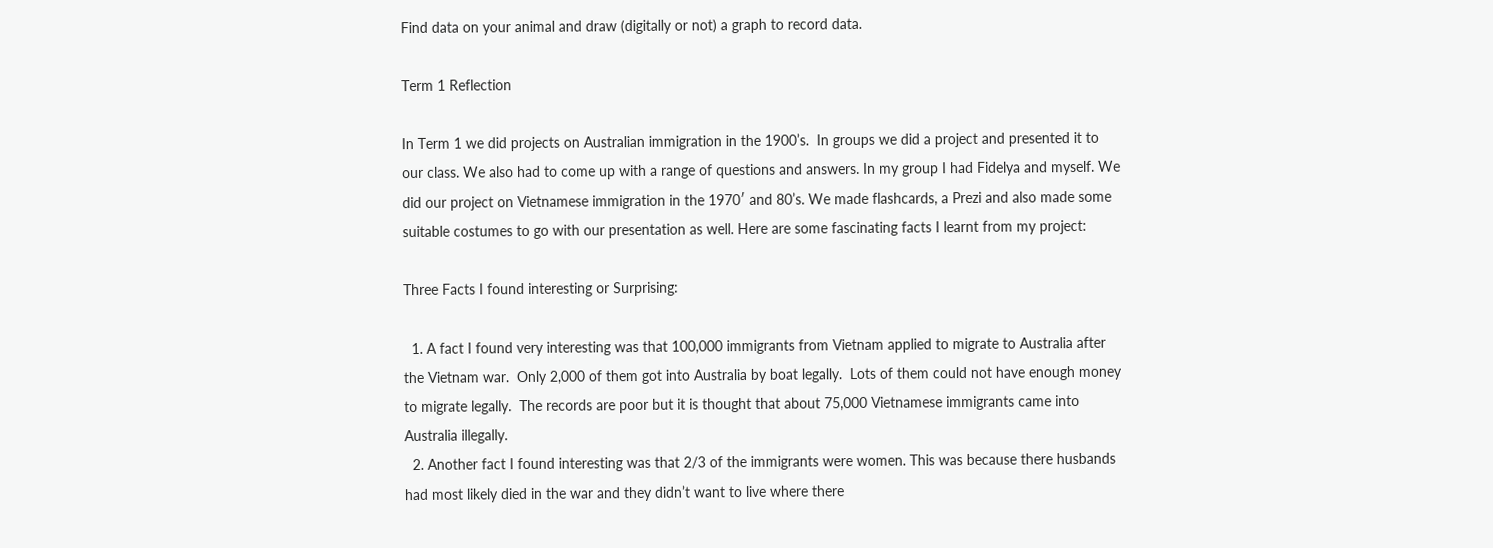Find data on your animal and draw (digitally or not) a graph to record data.

Term 1 Reflection

In Term 1 we did projects on Australian immigration in the 1900’s.  In groups we did a project and presented it to our class. We also had to come up with a range of questions and answers. In my group I had Fidelya and myself. We did our project on Vietnamese immigration in the 1970′ and 80’s. We made flashcards, a Prezi and also made some suitable costumes to go with our presentation as well. Here are some fascinating facts I learnt from my project:

Three Facts I found interesting or Surprising:

  1. A fact I found very interesting was that 100,000 immigrants from Vietnam applied to migrate to Australia after the Vietnam war.  Only 2,000 of them got into Australia by boat legally.  Lots of them could not have enough money to migrate legally.  The records are poor but it is thought that about 75,000 Vietnamese immigrants came into Australia illegally.
  2. Another fact I found interesting was that 2/3 of the immigrants were women. This was because there husbands had most likely died in the war and they didn’t want to live where there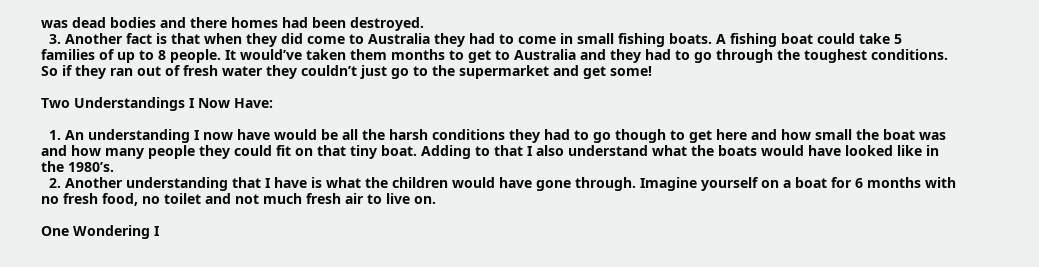was dead bodies and there homes had been destroyed.
  3. Another fact is that when they did come to Australia they had to come in small fishing boats. A fishing boat could take 5 families of up to 8 people. It would’ve taken them months to get to Australia and they had to go through the toughest conditions. So if they ran out of fresh water they couldn’t just go to the supermarket and get some!

Two Understandings I Now Have:

  1. An understanding I now have would be all the harsh conditions they had to go though to get here and how small the boat was and how many people they could fit on that tiny boat. Adding to that I also understand what the boats would have looked like in the 1980’s.
  2. Another understanding that I have is what the children would have gone through. Imagine yourself on a boat for 6 months with no fresh food, no toilet and not much fresh air to live on.

One Wondering I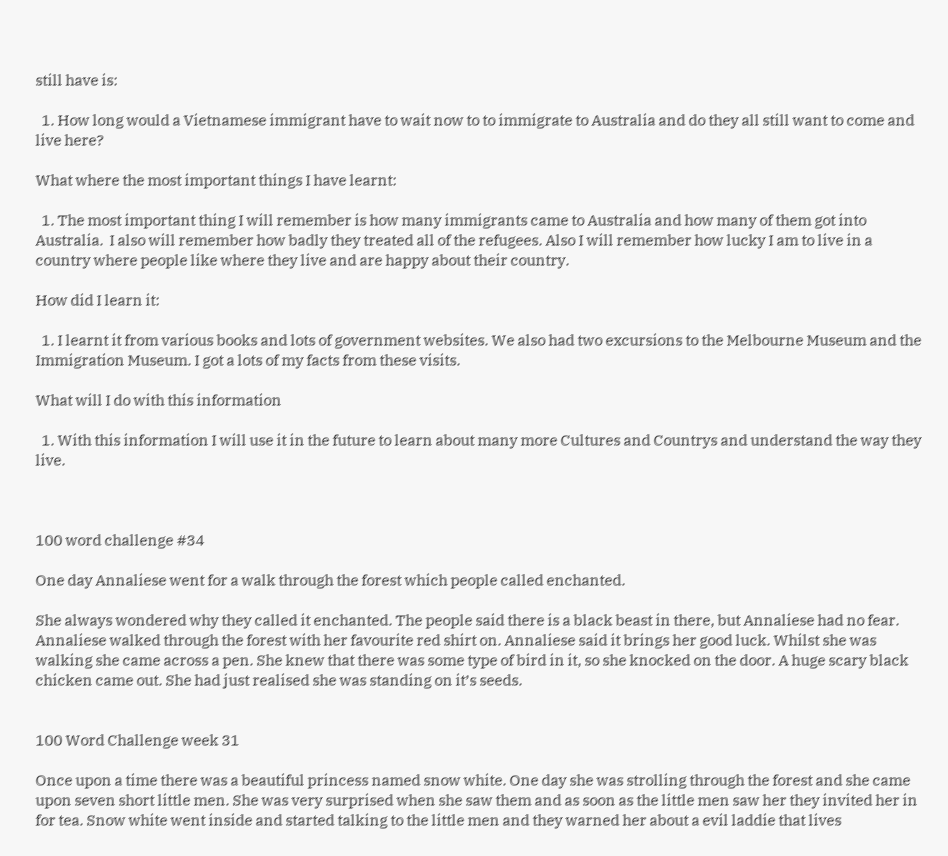still have is:

  1. How long would a Vietnamese immigrant have to wait now to to immigrate to Australia and do they all still want to come and live here?

What where the most important things I have learnt:

  1. The most important thing I will remember is how many immigrants came to Australia and how many of them got into Australia.  I also will remember how badly they treated all of the refugees. Also I will remember how lucky I am to live in a country where people like where they live and are happy about their country.

How did I learn it:

  1. I learnt it from various books and lots of government websites. We also had two excursions to the Melbourne Museum and the Immigration Museum. I got a lots of my facts from these visits.

What will I do with this information

  1. With this information I will use it in the future to learn about many more Cultures and Countrys and understand the way they live.



100 word challenge #34

One day Annaliese went for a walk through the forest which people called enchanted.

She always wondered why they called it enchanted. The people said there is a black beast in there, but Annaliese had no fear. Annaliese walked through the forest with her favourite red shirt on. Annaliese said it brings her good luck. Whilst she was walking she came across a pen. She knew that there was some type of bird in it, so she knocked on the door. A huge scary black chicken came out. She had just realised she was standing on it’s seeds.


100 Word Challenge week 31

Once upon a time there was a beautiful princess named snow white. One day she was strolling through the forest and she came upon seven short little men. She was very surprised when she saw them and as soon as the little men saw her they invited her in for tea. Snow white went inside and started talking to the little men and they warned her about a evil laddie that lives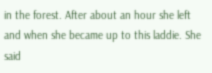in the forest. After about an hour she left and when she became up to this laddie. She said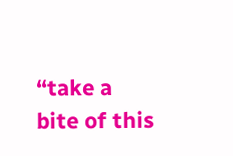“take a bite of this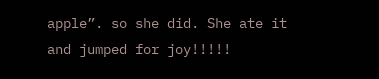apple”. so she did. She ate it and jumped for joy!!!!!